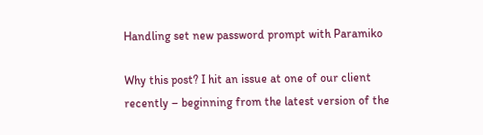Handling set new password prompt with Paramiko

Why this post? I hit an issue at one of our client recently – beginning from the latest version of the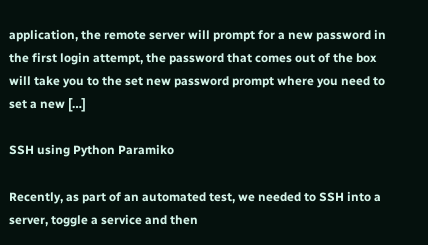application, the remote server will prompt for a new password in the first login attempt, the password that comes out of the box will take you to the set new password prompt where you need to set a new […]

SSH using Python Paramiko

Recently, as part of an automated test, we needed to SSH into a server, toggle a service and then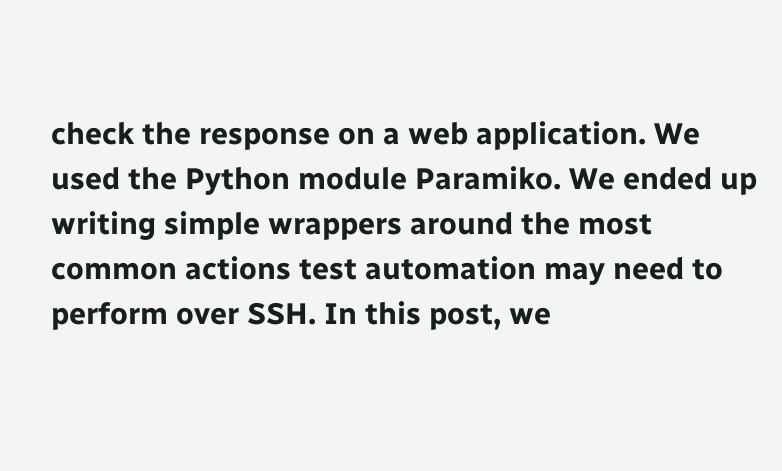check the response on a web application. We used the Python module Paramiko. We ended up writing simple wrappers around the most common actions test automation may need to perform over SSH. In this post, we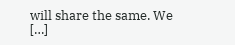will share the same. We […]